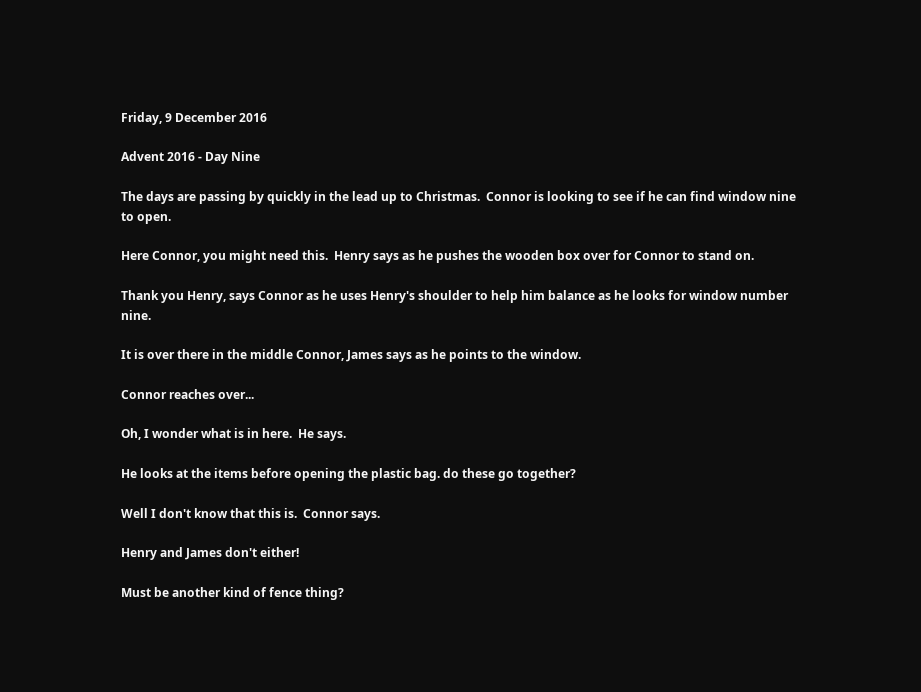Friday, 9 December 2016

Advent 2016 - Day Nine

The days are passing by quickly in the lead up to Christmas.  Connor is looking to see if he can find window nine to open.

Here Connor, you might need this.  Henry says as he pushes the wooden box over for Connor to stand on.

Thank you Henry, says Connor as he uses Henry's shoulder to help him balance as he looks for window number nine.

It is over there in the middle Connor, James says as he points to the window.

Connor reaches over...

Oh, I wonder what is in here.  He says.

He looks at the items before opening the plastic bag. do these go together?

Well I don't know that this is.  Connor says.

Henry and James don't either!

Must be another kind of fence thing?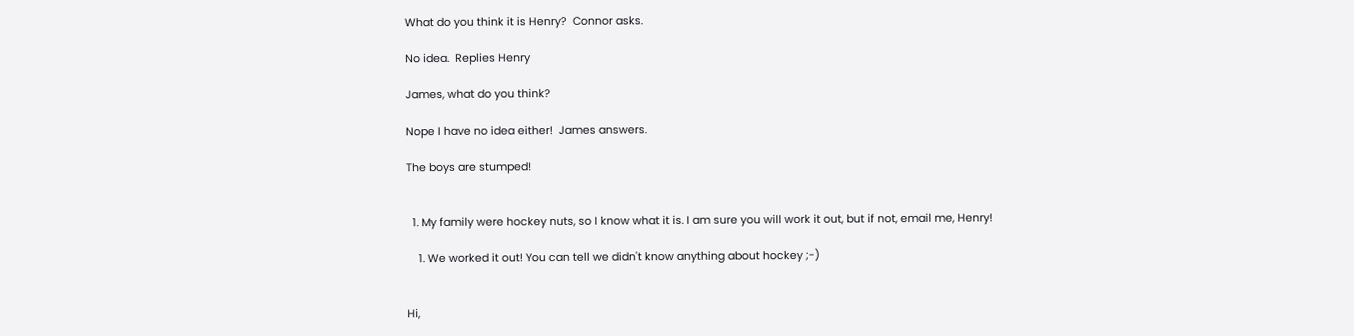What do you think it is Henry?  Connor asks.

No idea.  Replies Henry

James, what do you think?

Nope I have no idea either!  James answers.

The boys are stumped!


  1. My family were hockey nuts, so I know what it is. I am sure you will work it out, but if not, email me, Henry!

    1. We worked it out! You can tell we didn't know anything about hockey ;-)


Hi,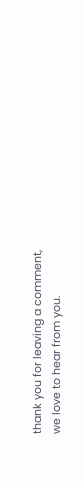thank you for leaving a comment, we love to hear from you.